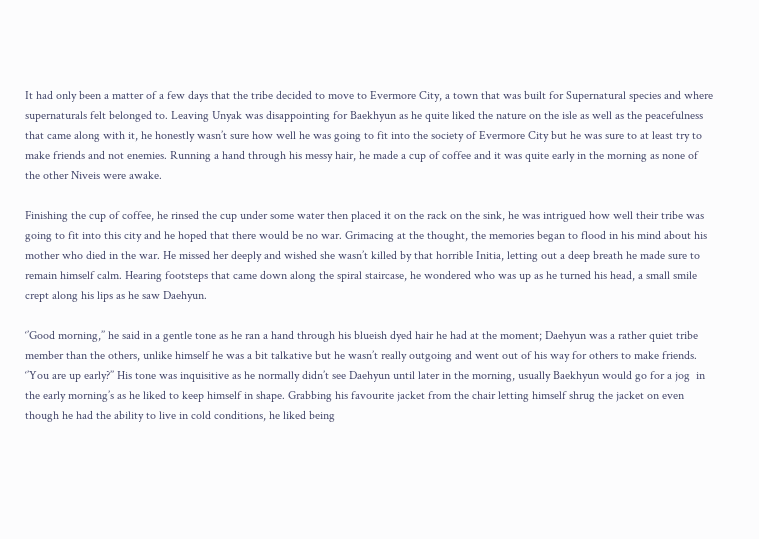It had only been a matter of a few days that the tribe decided to move to Evermore City, a town that was built for Supernatural species and where supernaturals felt belonged to. Leaving Unyak was disappointing for Baekhyun as he quite liked the nature on the isle as well as the peacefulness that came along with it, he honestly wasn’t sure how well he was going to fit into the society of Evermore City but he was sure to at least try to make friends and not enemies. Running a hand through his messy hair, he made a cup of coffee and it was quite early in the morning as none of the other Niveis were awake.

Finishing the cup of coffee, he rinsed the cup under some water then placed it on the rack on the sink, he was intrigued how well their tribe was going to fit into this city and he hoped that there would be no war. Grimacing at the thought, the memories began to flood in his mind about his mother who died in the war. He missed her deeply and wished she wasn’t killed by that horrible Initia, letting out a deep breath he made sure to remain himself calm. Hearing footsteps that came down along the spiral staircase, he wondered who was up as he turned his head, a small smile crept along his lips as he saw Daehyun.

‘’Good morning,’’ he said in a gentle tone as he ran a hand through his blueish dyed hair he had at the moment; Daehyun was a rather quiet tribe member than the others, unlike himself he was a bit talkative but he wasn’t really outgoing and went out of his way for others to make friends. ‘’You are up early?’’ His tone was inquisitive as he normally didn’t see Daehyun until later in the morning, usually Baekhyun would go for a jog  in the early morning’s as he liked to keep himself in shape. Grabbing his favourite jacket from the chair letting himself shrug the jacket on even though he had the ability to live in cold conditions, he liked being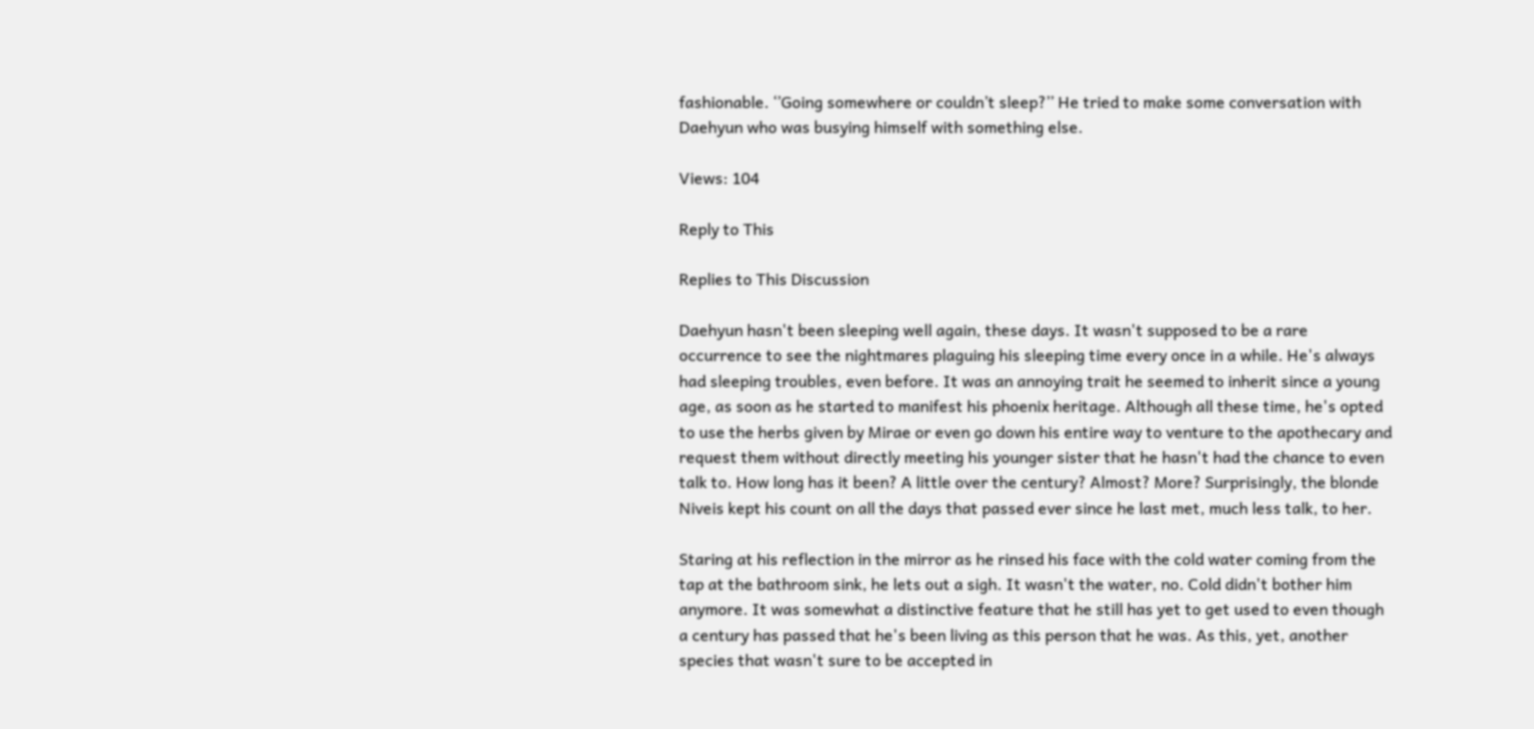fashionable. ‘’Going somewhere or couldn’t sleep?’’ He tried to make some conversation with Daehyun who was busying himself with something else.

Views: 104

Reply to This

Replies to This Discussion

Daehyun hasn't been sleeping well again, these days. It wasn't supposed to be a rare occurrence to see the nightmares plaguing his sleeping time every once in a while. He's always had sleeping troubles, even before. It was an annoying trait he seemed to inherit since a young age, as soon as he started to manifest his phoenix heritage. Although all these time, he's opted to use the herbs given by Mirae or even go down his entire way to venture to the apothecary and request them without directly meeting his younger sister that he hasn't had the chance to even talk to. How long has it been? A little over the century? Almost? More? Surprisingly, the blonde Niveis kept his count on all the days that passed ever since he last met, much less talk, to her.

Staring at his reflection in the mirror as he rinsed his face with the cold water coming from the tap at the bathroom sink, he lets out a sigh. It wasn't the water, no. Cold didn't bother him anymore. It was somewhat a distinctive feature that he still has yet to get used to even though a century has passed that he's been living as this person that he was. As this, yet, another species that wasn't sure to be accepted in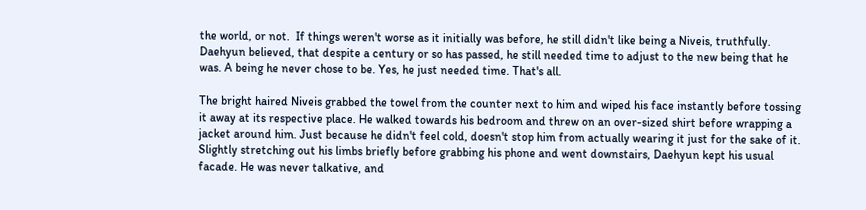the world, or not.  If things weren't worse as it initially was before, he still didn't like being a Niveis, truthfully. Daehyun believed, that despite a century or so has passed, he still needed time to adjust to the new being that he was. A being he never chose to be. Yes, he just needed time. That's all.

The bright haired Niveis grabbed the towel from the counter next to him and wiped his face instantly before tossing it away at its respective place. He walked towards his bedroom and threw on an over-sized shirt before wrapping a jacket around him. Just because he didn't feel cold, doesn't stop him from actually wearing it just for the sake of it. Slightly stretching out his limbs briefly before grabbing his phone and went downstairs, Daehyun kept his usual facade. He was never talkative, and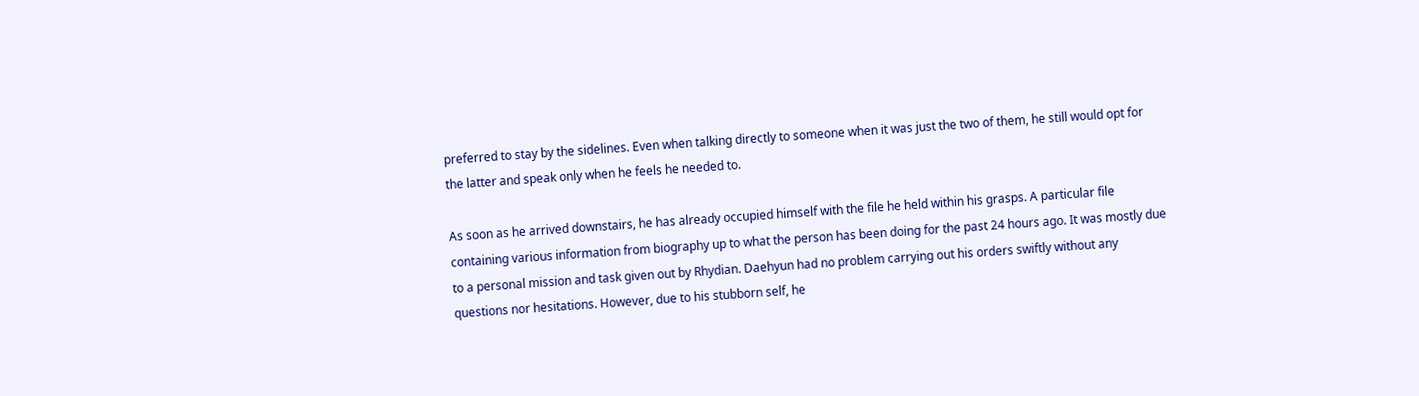preferred to stay by the sidelines. Even when talking directly to someone when it was just the two of them, he still would opt for the latter and speak only when he feels he needed to.

As soon as he arrived downstairs, he has already occupied himself with the file he held within his grasps. A particular file containing various information from biography up to what the person has been doing for the past 24 hours ago. It was mostly due to a personal mission and task given out by Rhydian. Daehyun had no problem carrying out his orders swiftly without any questions nor hesitations. However, due to his stubborn self, he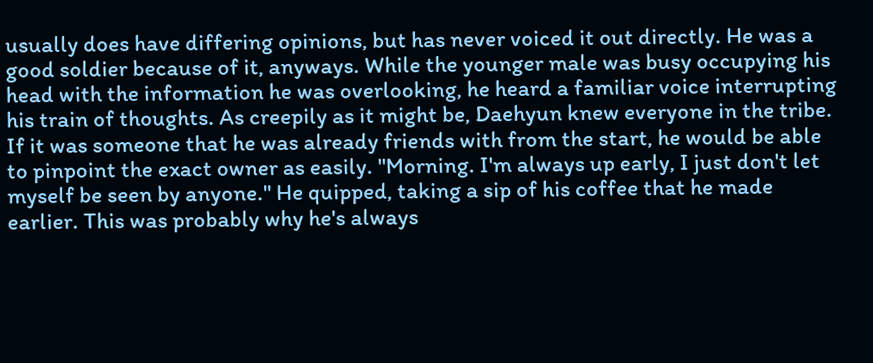usually does have differing opinions, but has never voiced it out directly. He was a good soldier because of it, anyways. While the younger male was busy occupying his head with the information he was overlooking, he heard a familiar voice interrupting his train of thoughts. As creepily as it might be, Daehyun knew everyone in the tribe. If it was someone that he was already friends with from the start, he would be able to pinpoint the exact owner as easily. "Morning. I'm always up early, I just don't let myself be seen by anyone." He quipped, taking a sip of his coffee that he made earlier. This was probably why he's always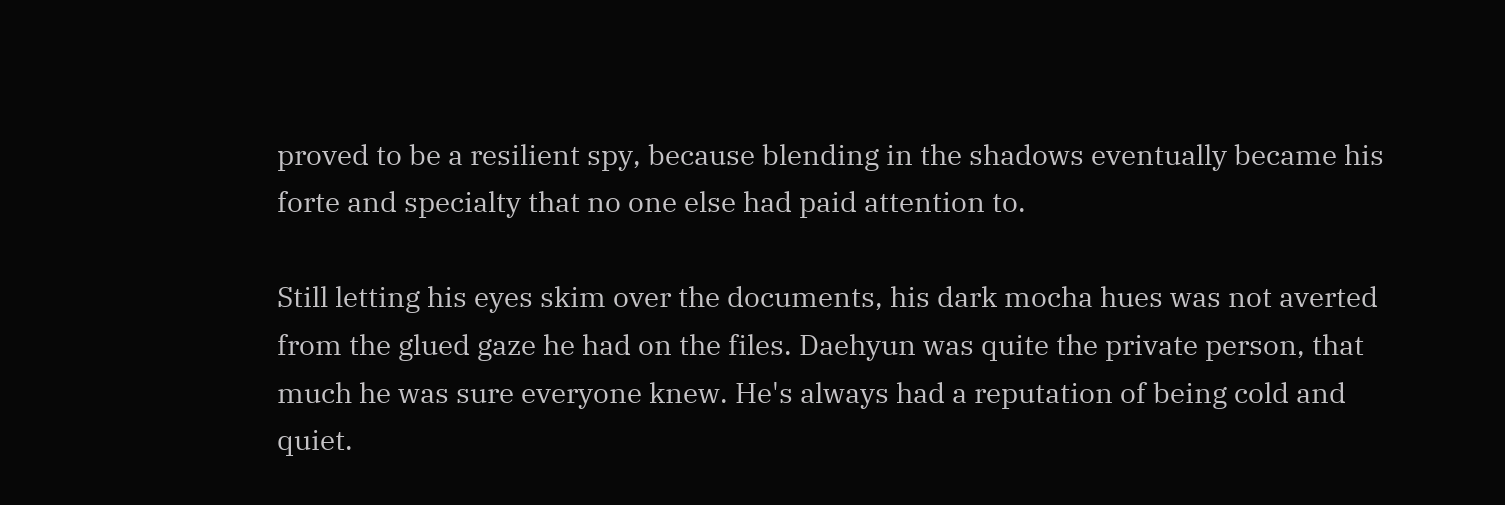proved to be a resilient spy, because blending in the shadows eventually became his forte and specialty that no one else had paid attention to.

Still letting his eyes skim over the documents, his dark mocha hues was not averted from the glued gaze he had on the files. Daehyun was quite the private person, that much he was sure everyone knew. He's always had a reputation of being cold and quiet.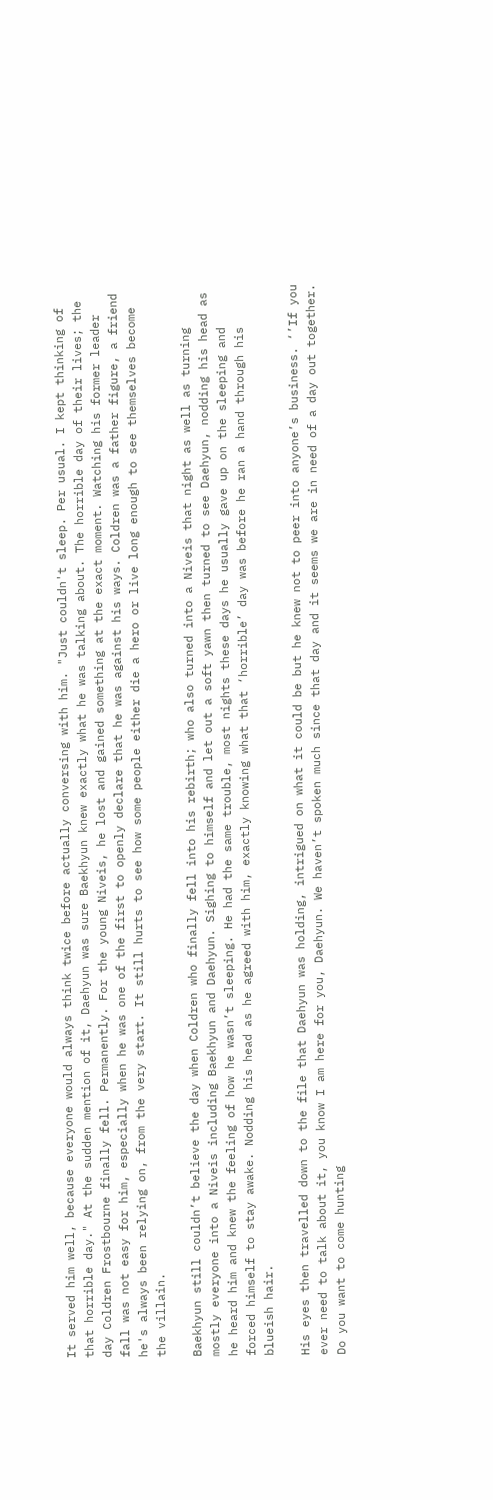It served him well, because everyone would always think twice before actually conversing with him. "Just couldn't sleep. Per usual. I kept thinking of that horrible day." At the sudden mention of it, Daehyun was sure Baekhyun knew exactly what he was talking about. The horrible day of their lives; the day Coldren Frostbourne finally fell. Permanently. For the young Niveis, he lost and gained something at the exact moment. Watching his former leader fall was not easy for him, especially when he was one of the first to openly declare that he was against his ways. Coldren was a father figure, a friend he's always been relying on, from the very start. It still hurts to see how some people either die a hero or live long enough to see themselves become the villain.

Baekhyun still couldn’t believe the day when Coldren who finally fell into his rebirth; who also turned into a Niveis that night as well as turning mostly everyone into a Niveis including Baekhyun and Daehyun. Sighing to himself and let out a soft yawn then turned to see Daehyun, nodding his head as he heard him and knew the feeling of how he wasn’t sleeping. He had the same trouble, most nights these days he usually gave up on the sleeping and forced himself to stay awake. Nodding his head as he agreed with him, exactly knowing what that ‘horrible’ day was before he ran a hand through his blueish hair.

His eyes then travelled down to the file that Daehyun was holding, intrigued on what it could be but he knew not to peer into anyone’s business. ‘’If you ever need to talk about it, you know I am here for you, Daehyun. We haven’t spoken much since that day and it seems we are in need of a day out together. Do you want to come hunting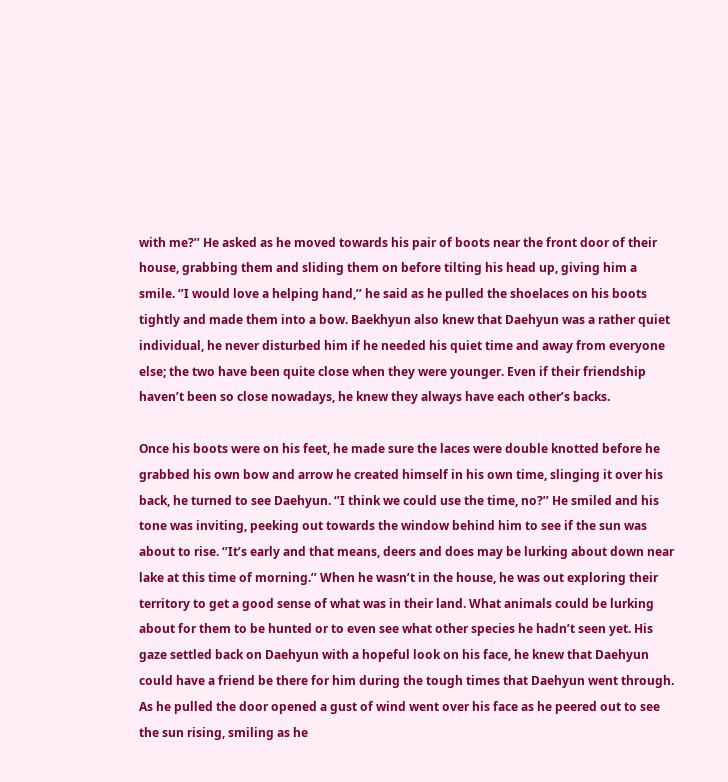with me?’’ He asked as he moved towards his pair of boots near the front door of their house, grabbing them and sliding them on before tilting his head up, giving him a smile. ‘’I would love a helping hand,’’ he said as he pulled the shoelaces on his boots tightly and made them into a bow. Baekhyun also knew that Daehyun was a rather quiet individual, he never disturbed him if he needed his quiet time and away from everyone else; the two have been quite close when they were younger. Even if their friendship haven’t been so close nowadays, he knew they always have each other’s backs.

Once his boots were on his feet, he made sure the laces were double knotted before he grabbed his own bow and arrow he created himself in his own time, slinging it over his back, he turned to see Daehyun. ‘’I think we could use the time, no?’’ He smiled and his tone was inviting, peeking out towards the window behind him to see if the sun was about to rise. ‘’It’s early and that means, deers and does may be lurking about down near lake at this time of morning.’’ When he wasn’t in the house, he was out exploring their territory to get a good sense of what was in their land. What animals could be lurking about for them to be hunted or to even see what other species he hadn’t seen yet. His gaze settled back on Daehyun with a hopeful look on his face, he knew that Daehyun could have a friend be there for him during the tough times that Daehyun went through. As he pulled the door opened a gust of wind went over his face as he peered out to see the sun rising, smiling as he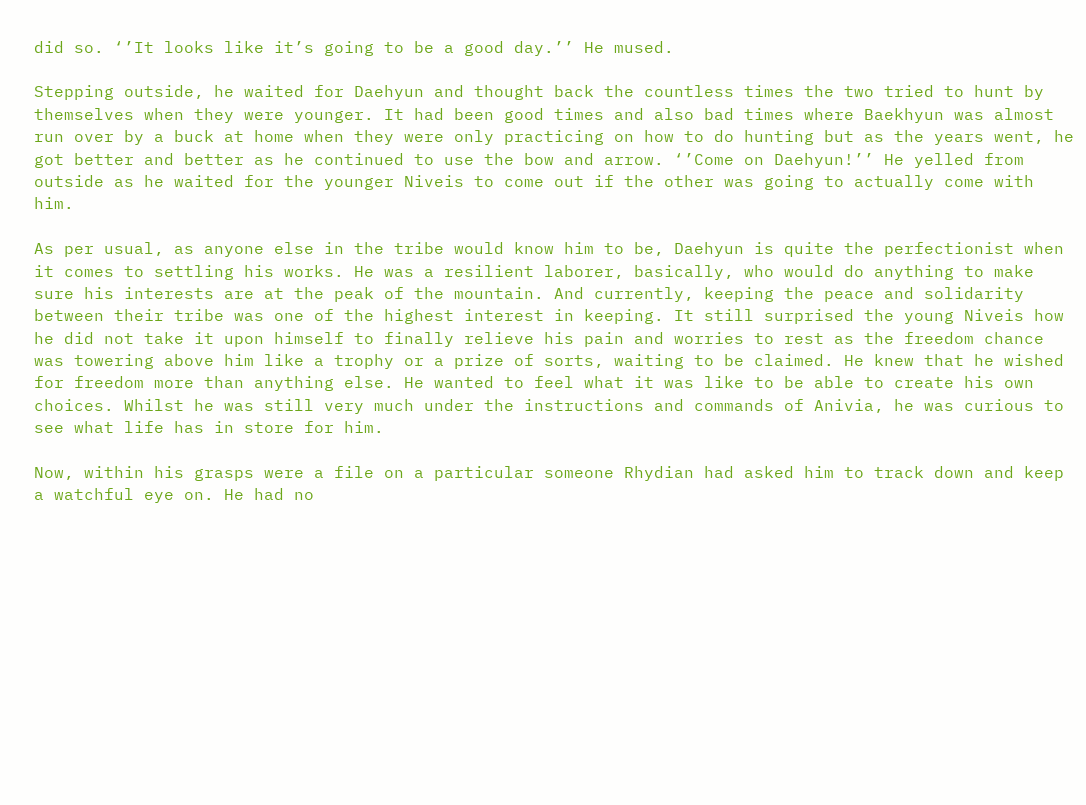did so. ‘’It looks like it’s going to be a good day.’’ He mused.

Stepping outside, he waited for Daehyun and thought back the countless times the two tried to hunt by themselves when they were younger. It had been good times and also bad times where Baekhyun was almost run over by a buck at home when they were only practicing on how to do hunting but as the years went, he got better and better as he continued to use the bow and arrow. ‘’Come on Daehyun!’’ He yelled from outside as he waited for the younger Niveis to come out if the other was going to actually come with him.

As per usual, as anyone else in the tribe would know him to be, Daehyun is quite the perfectionist when it comes to settling his works. He was a resilient laborer, basically, who would do anything to make sure his interests are at the peak of the mountain. And currently, keeping the peace and solidarity between their tribe was one of the highest interest in keeping. It still surprised the young Niveis how he did not take it upon himself to finally relieve his pain and worries to rest as the freedom chance was towering above him like a trophy or a prize of sorts, waiting to be claimed. He knew that he wished for freedom more than anything else. He wanted to feel what it was like to be able to create his own choices. Whilst he was still very much under the instructions and commands of Anivia, he was curious to see what life has in store for him.

Now, within his grasps were a file on a particular someone Rhydian had asked him to track down and keep a watchful eye on. He had no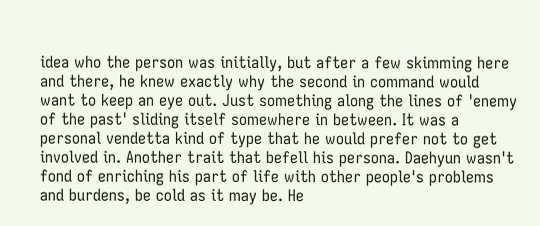idea who the person was initially, but after a few skimming here and there, he knew exactly why the second in command would want to keep an eye out. Just something along the lines of 'enemy of the past' sliding itself somewhere in between. It was a personal vendetta kind of type that he would prefer not to get involved in. Another trait that befell his persona. Daehyun wasn't fond of enriching his part of life with other people's problems and burdens, be cold as it may be. He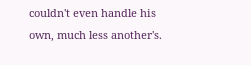couldn't even handle his own, much less another's.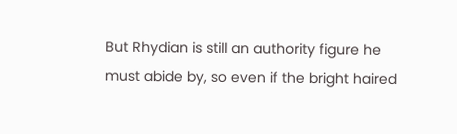But Rhydian is still an authority figure he must abide by, so even if the bright haired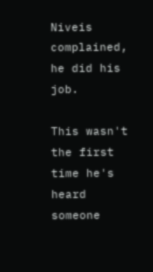Niveis complained, he did his job.

This wasn't the first time he's heard someone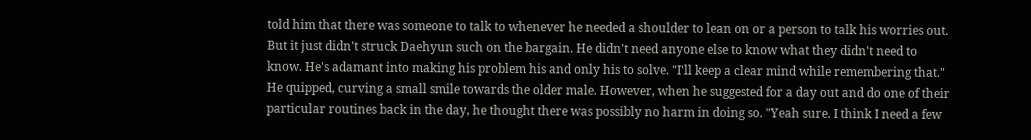told him that there was someone to talk to whenever he needed a shoulder to lean on or a person to talk his worries out. But it just didn't struck Daehyun such on the bargain. He didn't need anyone else to know what they didn't need to know. He's adamant into making his problem his and only his to solve. "I'll keep a clear mind while remembering that." He quipped, curving a small smile towards the older male. However, when he suggested for a day out and do one of their particular routines back in the day, he thought there was possibly no harm in doing so. "Yeah sure. I think I need a few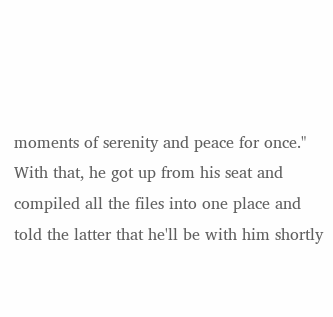moments of serenity and peace for once." With that, he got up from his seat and compiled all the files into one place and told the latter that he'll be with him shortly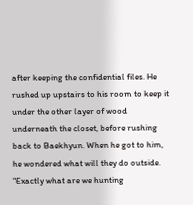after keeping the confidential files. He rushed up upstairs to his room to keep it under the other layer of wood underneath the closet, before rushing back to Baekhyun. When he got to him, he wondered what will they do outside. "Exactly what are we hunting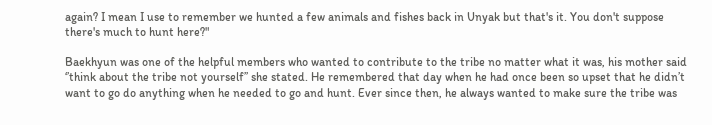again? I mean I use to remember we hunted a few animals and fishes back in Unyak but that's it. You don't suppose there's much to hunt here?"

Baekhyun was one of the helpful members who wanted to contribute to the tribe no matter what it was, his mother said ‘’think about the tribe not yourself’’ she stated. He remembered that day when he had once been so upset that he didn’t want to go do anything when he needed to go and hunt. Ever since then, he always wanted to make sure the tribe was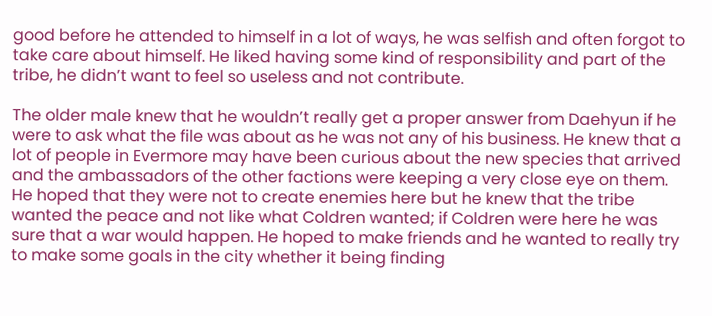good before he attended to himself in a lot of ways, he was selfish and often forgot to take care about himself. He liked having some kind of responsibility and part of the tribe, he didn’t want to feel so useless and not contribute.

The older male knew that he wouldn’t really get a proper answer from Daehyun if he were to ask what the file was about as he was not any of his business. He knew that a lot of people in Evermore may have been curious about the new species that arrived and the ambassadors of the other factions were keeping a very close eye on them. He hoped that they were not to create enemies here but he knew that the tribe wanted the peace and not like what Coldren wanted; if Coldren were here he was sure that a war would happen. He hoped to make friends and he wanted to really try to make some goals in the city whether it being finding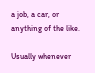a job, a car, or anything of the like.

Usually whenever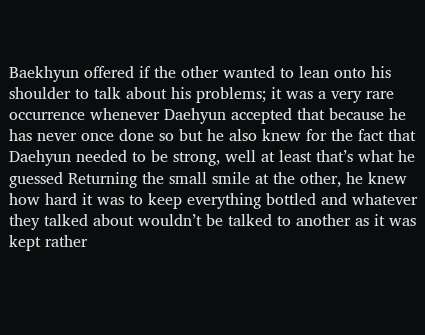Baekhyun offered if the other wanted to lean onto his shoulder to talk about his problems; it was a very rare occurrence whenever Daehyun accepted that because he has never once done so but he also knew for the fact that Daehyun needed to be strong, well at least that’s what he guessed Returning the small smile at the other, he knew how hard it was to keep everything bottled and whatever they talked about wouldn’t be talked to another as it was kept rather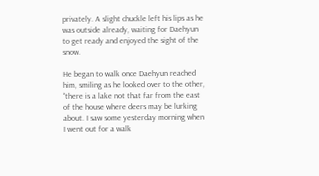privately. A slight chuckle left his lips as he was outside already, waiting for Daehyun to get ready and enjoyed the sight of the snow.

He began to walk once Daehyun reached him, smiling as he looked over to the other, ‘’there is a lake not that far from the east of the house where deers may be lurking about. I saw some yesterday morning when I went out for a walk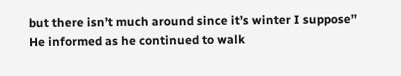but there isn’t much around since it’s winter I suppose’’ He informed as he continued to walk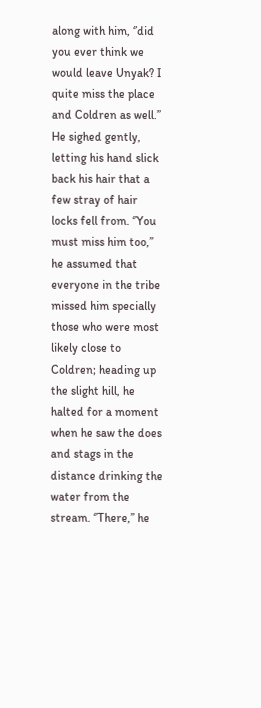along with him, ‘’did you ever think we would leave Unyak? I quite miss the place and Coldren as well.’’ He sighed gently, letting his hand slick back his hair that a few stray of hair locks fell from. ‘’You must miss him too,’’ he assumed that everyone in the tribe missed him specially those who were most likely close to Coldren; heading up the slight hill, he halted for a moment when he saw the does and stags in the distance drinking the water from the stream. ‘’There,’’ he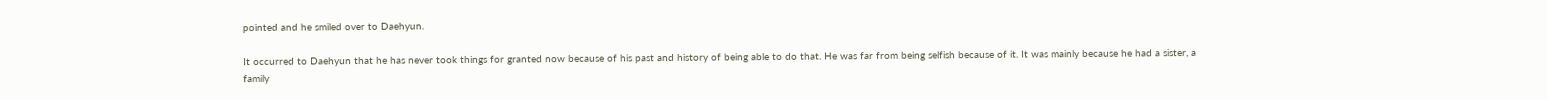pointed and he smiled over to Daehyun.

It occurred to Daehyun that he has never took things for granted now because of his past and history of being able to do that. He was far from being selfish because of it. It was mainly because he had a sister, a family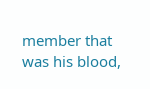member that was his blood,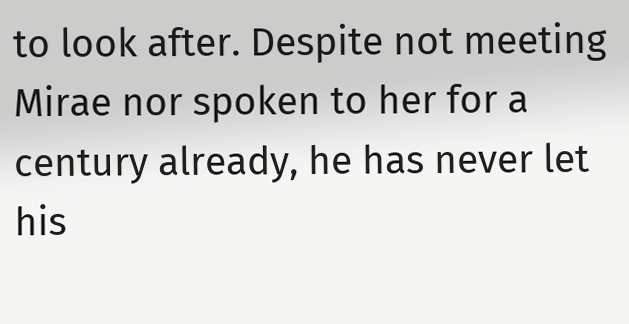to look after. Despite not meeting Mirae nor spoken to her for a century already, he has never let his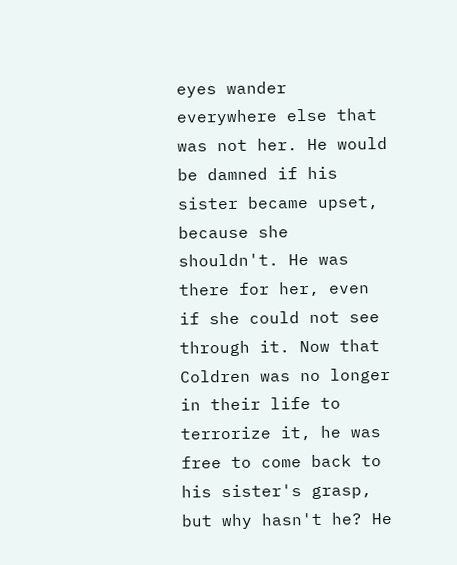eyes wander everywhere else that was not her. He would be damned if his sister became upset, because she shouldn't. He was there for her, even if she could not see through it. Now that Coldren was no longer in their life to terrorize it, he was free to come back to his sister's grasp, but why hasn't he? He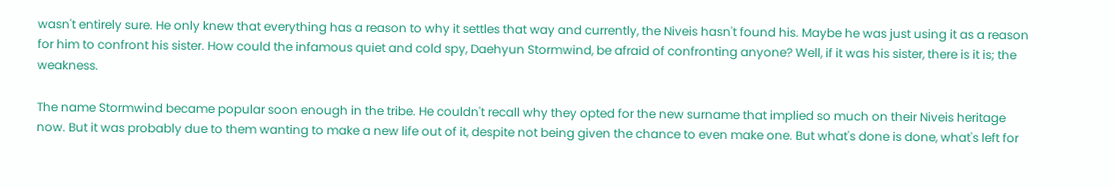wasn't entirely sure. He only knew that everything has a reason to why it settles that way and currently, the Niveis hasn't found his. Maybe he was just using it as a reason for him to confront his sister. How could the infamous quiet and cold spy, Daehyun Stormwind, be afraid of confronting anyone? Well, if it was his sister, there is it is; the weakness.

The name Stormwind became popular soon enough in the tribe. He couldn't recall why they opted for the new surname that implied so much on their Niveis heritage now. But it was probably due to them wanting to make a new life out of it, despite not being given the chance to even make one. But what's done is done, what's left for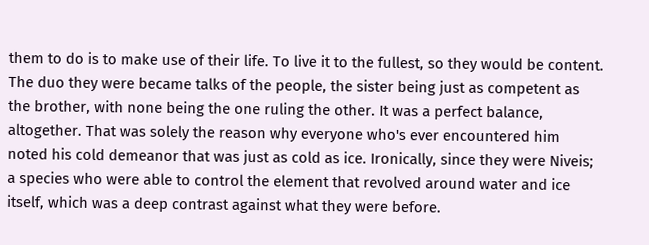them to do is to make use of their life. To live it to the fullest, so they would be content. The duo they were became talks of the people, the sister being just as competent as the brother, with none being the one ruling the other. It was a perfect balance, altogether. That was solely the reason why everyone who's ever encountered him noted his cold demeanor that was just as cold as ice. Ironically, since they were Niveis; a species who were able to control the element that revolved around water and ice itself, which was a deep contrast against what they were before.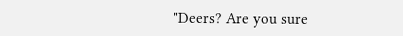"Deers? Are you sure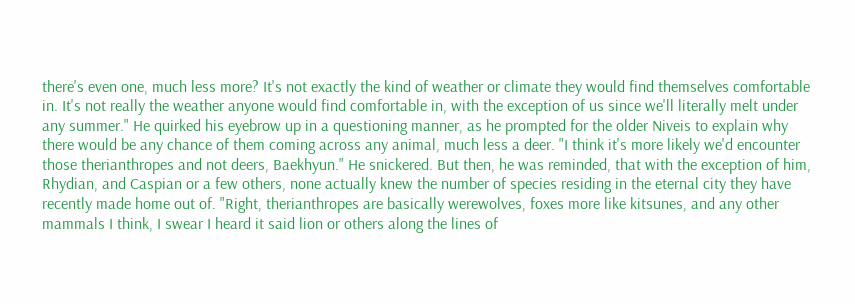there's even one, much less more? It's not exactly the kind of weather or climate they would find themselves comfortable in. It's not really the weather anyone would find comfortable in, with the exception of us since we'll literally melt under  any summer." He quirked his eyebrow up in a questioning manner, as he prompted for the older Niveis to explain why there would be any chance of them coming across any animal, much less a deer. "I think it's more likely we'd encounter those therianthropes and not deers, Baekhyun." He snickered. But then, he was reminded, that with the exception of him, Rhydian, and Caspian or a few others, none actually knew the number of species residing in the eternal city they have recently made home out of. "Right, therianthropes are basically werewolves, foxes more like kitsunes, and any other mammals I think, I swear I heard it said lion or others along the lines of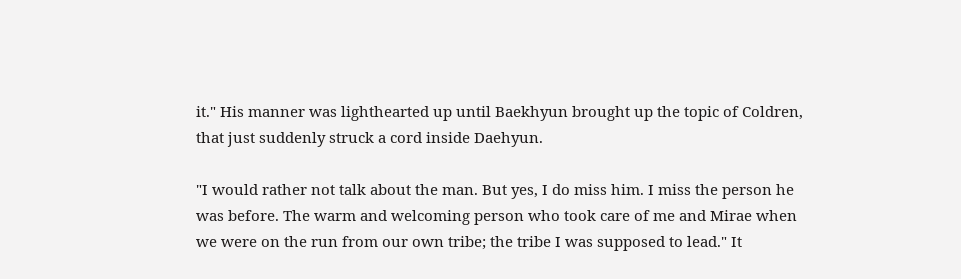it." His manner was lighthearted up until Baekhyun brought up the topic of Coldren, that just suddenly struck a cord inside Daehyun.

"I would rather not talk about the man. But yes, I do miss him. I miss the person he was before. The warm and welcoming person who took care of me and Mirae when we were on the run from our own tribe; the tribe I was supposed to lead." It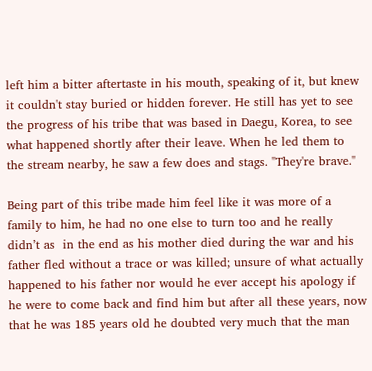left him a bitter aftertaste in his mouth, speaking of it, but knew it couldn't stay buried or hidden forever. He still has yet to see the progress of his tribe that was based in Daegu, Korea, to see what happened shortly after their leave. When he led them to the stream nearby, he saw a few does and stags. "They're brave."

Being part of this tribe made him feel like it was more of a family to him, he had no one else to turn too and he really didn’t as  in the end as his mother died during the war and his father fled without a trace or was killed; unsure of what actually happened to his father nor would he ever accept his apology if he were to come back and find him but after all these years, now that he was 185 years old he doubted very much that the man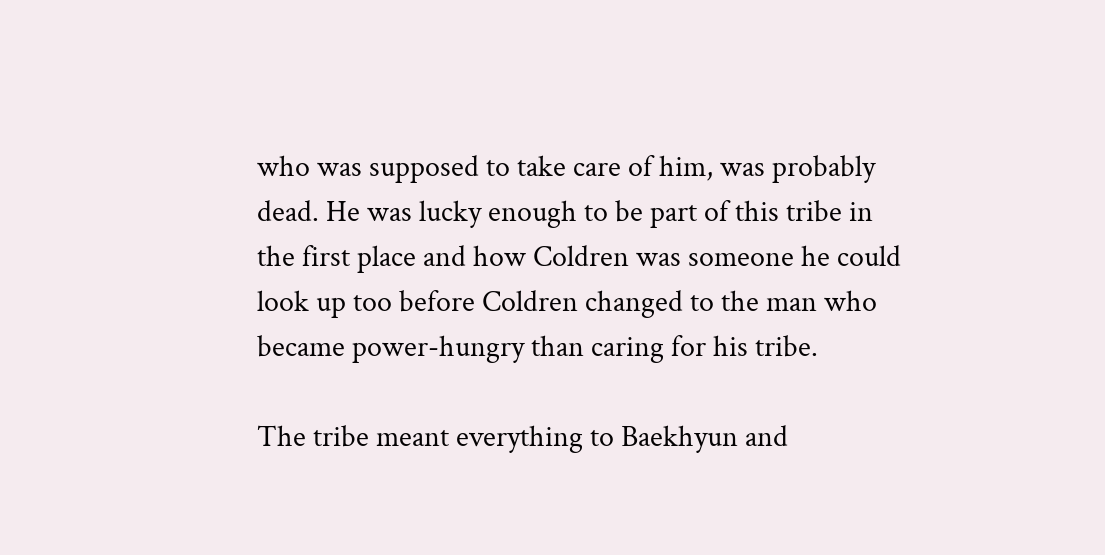who was supposed to take care of him, was probably dead. He was lucky enough to be part of this tribe in the first place and how Coldren was someone he could look up too before Coldren changed to the man who became power-hungry than caring for his tribe.

The tribe meant everything to Baekhyun and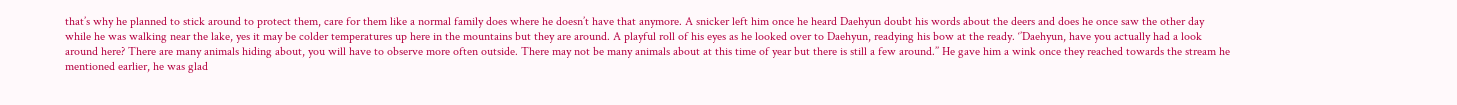that’s why he planned to stick around to protect them, care for them like a normal family does where he doesn’t have that anymore. A snicker left him once he heard Daehyun doubt his words about the deers and does he once saw the other day while he was walking near the lake, yes it may be colder temperatures up here in the mountains but they are around. A playful roll of his eyes as he looked over to Daehyun, readying his bow at the ready. ‘’Daehyun, have you actually had a look around here? There are many animals hiding about, you will have to observe more often outside. There may not be many animals about at this time of year but there is still a few around.’’ He gave him a wink once they reached towards the stream he mentioned earlier, he was glad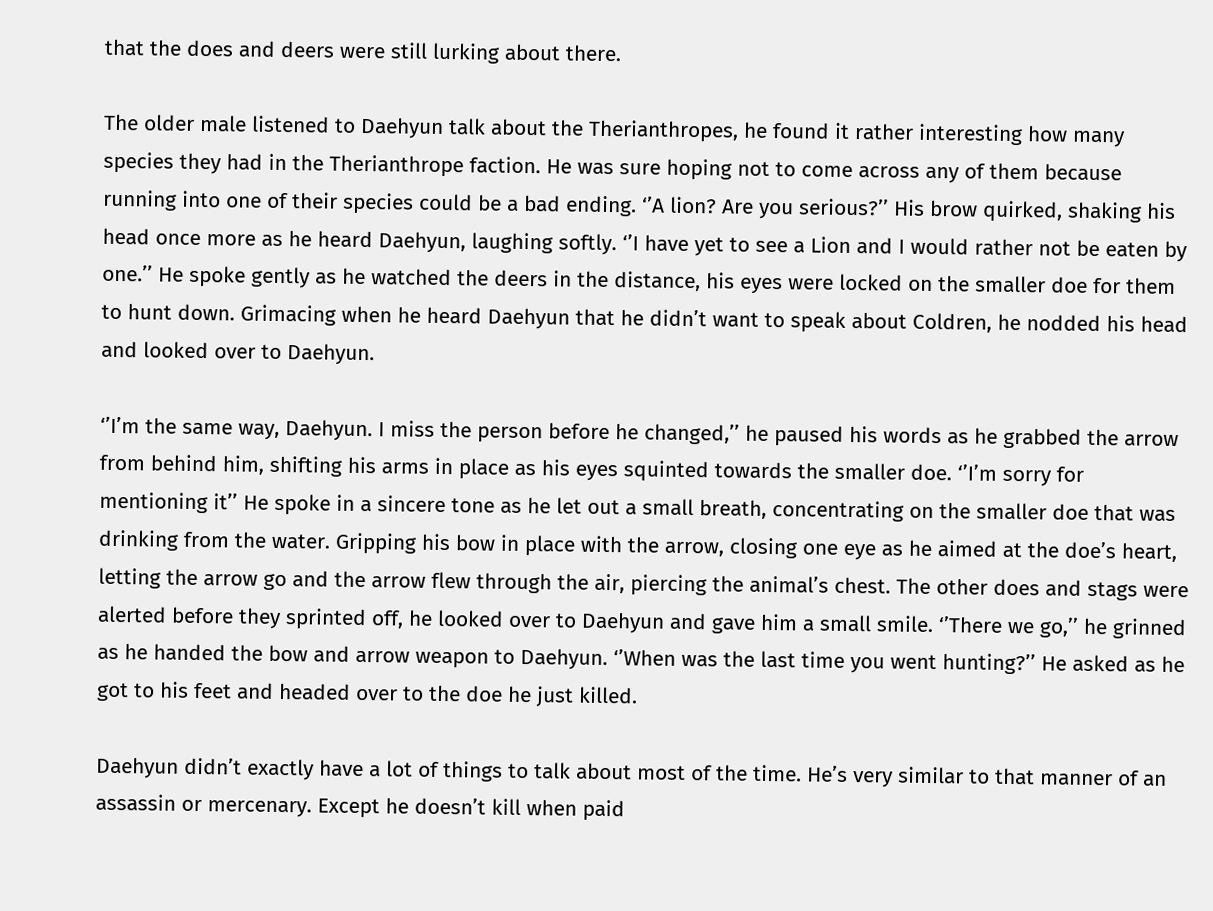that the does and deers were still lurking about there.

The older male listened to Daehyun talk about the Therianthropes, he found it rather interesting how many species they had in the Therianthrope faction. He was sure hoping not to come across any of them because running into one of their species could be a bad ending. ‘’A lion? Are you serious?’’ His brow quirked, shaking his head once more as he heard Daehyun, laughing softly. ‘’I have yet to see a Lion and I would rather not be eaten by one.’’ He spoke gently as he watched the deers in the distance, his eyes were locked on the smaller doe for them to hunt down. Grimacing when he heard Daehyun that he didn’t want to speak about Coldren, he nodded his head and looked over to Daehyun.

‘’I’m the same way, Daehyun. I miss the person before he changed,’’ he paused his words as he grabbed the arrow from behind him, shifting his arms in place as his eyes squinted towards the smaller doe. ‘’I’m sorry for mentioning it’’ He spoke in a sincere tone as he let out a small breath, concentrating on the smaller doe that was drinking from the water. Gripping his bow in place with the arrow, closing one eye as he aimed at the doe’s heart, letting the arrow go and the arrow flew through the air, piercing the animal’s chest. The other does and stags were alerted before they sprinted off, he looked over to Daehyun and gave him a small smile. ‘’There we go,’’ he grinned as he handed the bow and arrow weapon to Daehyun. ‘’When was the last time you went hunting?’’ He asked as he got to his feet and headed over to the doe he just killed.

Daehyun didn’t exactly have a lot of things to talk about most of the time. He’s very similar to that manner of an assassin or mercenary. Except he doesn’t kill when paid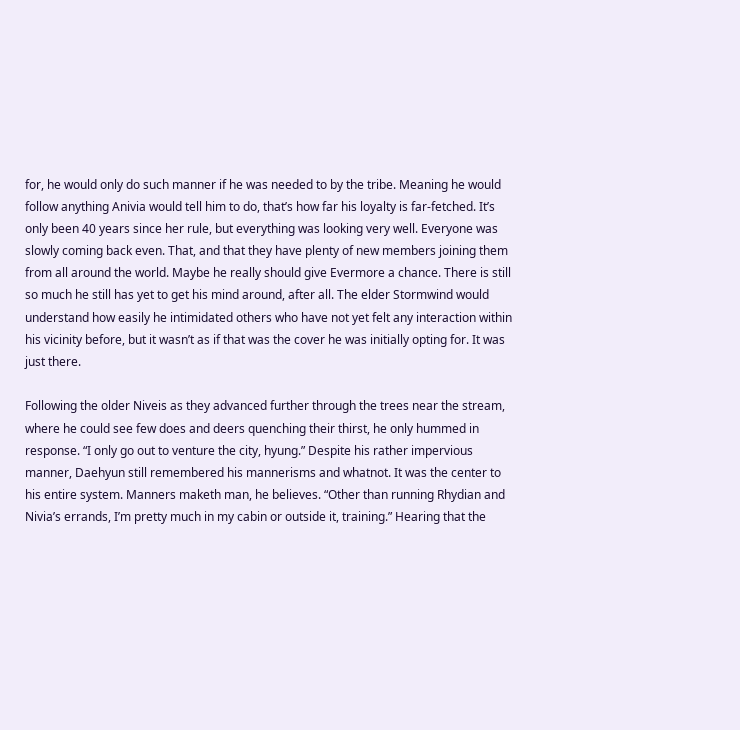for, he would only do such manner if he was needed to by the tribe. Meaning he would follow anything Anivia would tell him to do, that’s how far his loyalty is far-fetched. It’s only been 40 years since her rule, but everything was looking very well. Everyone was slowly coming back even. That, and that they have plenty of new members joining them from all around the world. Maybe he really should give Evermore a chance. There is still so much he still has yet to get his mind around, after all. The elder Stormwind would understand how easily he intimidated others who have not yet felt any interaction within his vicinity before, but it wasn’t as if that was the cover he was initially opting for. It was just there.

Following the older Niveis as they advanced further through the trees near the stream, where he could see few does and deers quenching their thirst, he only hummed in response. “I only go out to venture the city, hyung.” Despite his rather impervious manner, Daehyun still remembered his mannerisms and whatnot. It was the center to his entire system. Manners maketh man, he believes. “Other than running Rhydian and Nivia’s errands, I’m pretty much in my cabin or outside it, training.” Hearing that the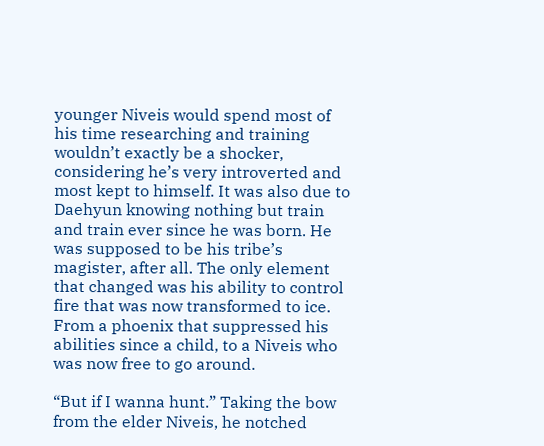younger Niveis would spend most of his time researching and training wouldn’t exactly be a shocker, considering he’s very introverted and most kept to himself. It was also due to Daehyun knowing nothing but train and train ever since he was born. He was supposed to be his tribe’s magister, after all. The only element that changed was his ability to control fire that was now transformed to ice. From a phoenix that suppressed his abilities since a child, to a Niveis who was now free to go around.

“But if I wanna hunt.” Taking the bow from the elder Niveis, he notched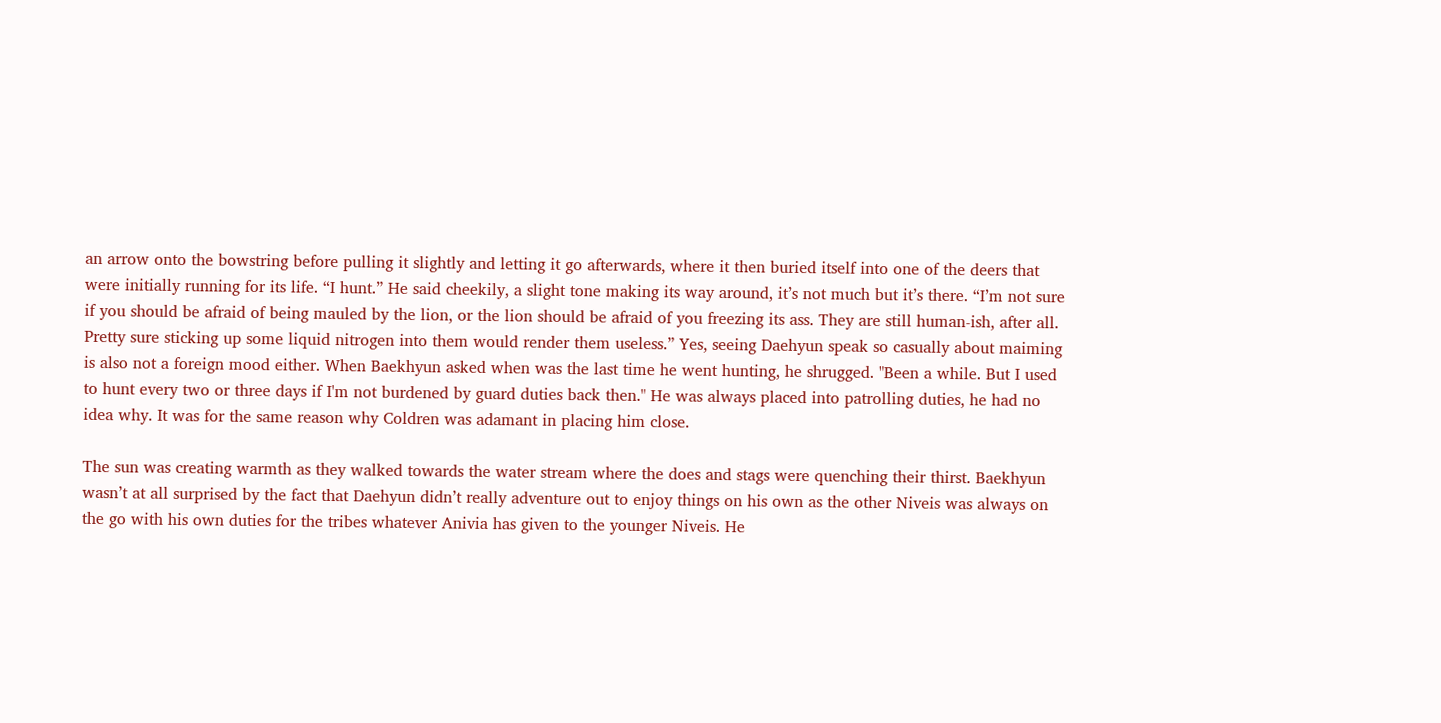an arrow onto the bowstring before pulling it slightly and letting it go afterwards, where it then buried itself into one of the deers that were initially running for its life. “I hunt.” He said cheekily, a slight tone making its way around, it’s not much but it’s there. “I’m not sure if you should be afraid of being mauled by the lion, or the lion should be afraid of you freezing its ass. They are still human-ish, after all. Pretty sure sticking up some liquid nitrogen into them would render them useless.” Yes, seeing Daehyun speak so casually about maiming is also not a foreign mood either. When Baekhyun asked when was the last time he went hunting, he shrugged. "Been a while. But I used to hunt every two or three days if I'm not burdened by guard duties back then." He was always placed into patrolling duties, he had no idea why. It was for the same reason why Coldren was adamant in placing him close.

The sun was creating warmth as they walked towards the water stream where the does and stags were quenching their thirst. Baekhyun wasn’t at all surprised by the fact that Daehyun didn’t really adventure out to enjoy things on his own as the other Niveis was always on the go with his own duties for the tribes whatever Anivia has given to the younger Niveis. He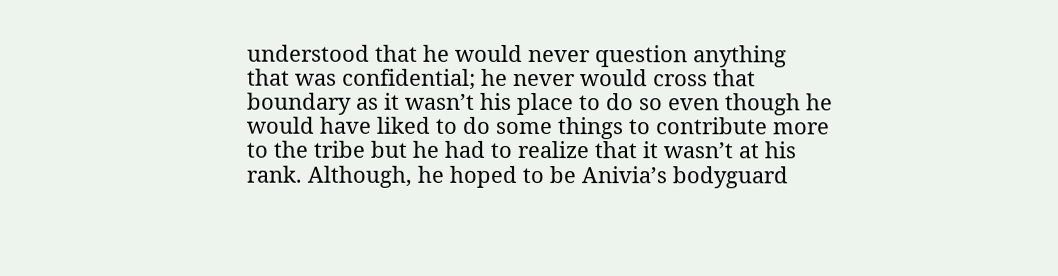understood that he would never question anything that was confidential; he never would cross that boundary as it wasn’t his place to do so even though he would have liked to do some things to contribute more to the tribe but he had to realize that it wasn’t at his rank. Although, he hoped to be Anivia’s bodyguard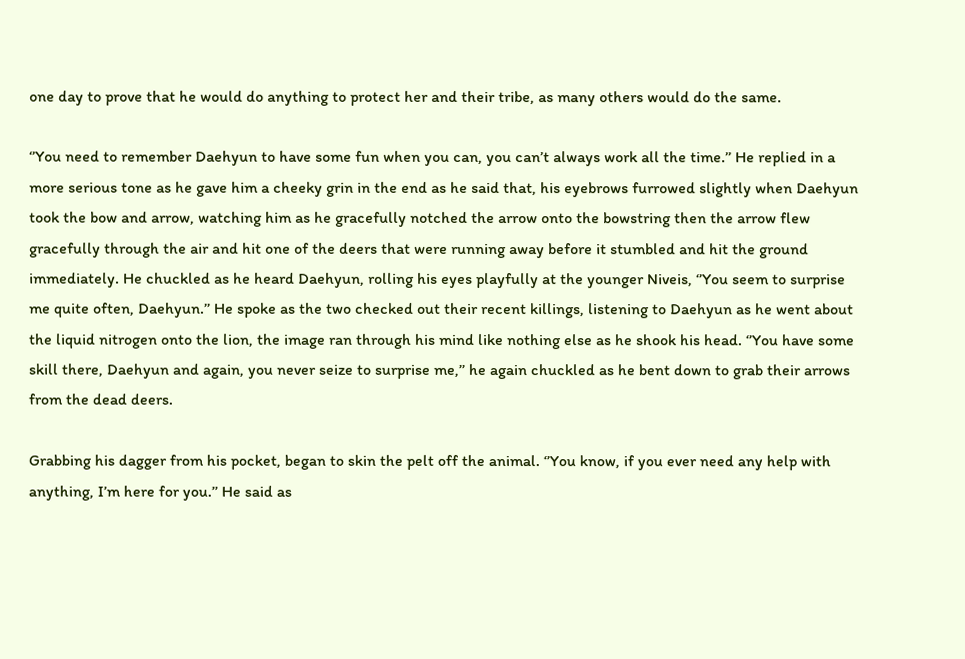one day to prove that he would do anything to protect her and their tribe, as many others would do the same.

‘’You need to remember Daehyun to have some fun when you can, you can’t always work all the time.’’ He replied in a more serious tone as he gave him a cheeky grin in the end as he said that, his eyebrows furrowed slightly when Daehyun took the bow and arrow, watching him as he gracefully notched the arrow onto the bowstring then the arrow flew gracefully through the air and hit one of the deers that were running away before it stumbled and hit the ground immediately. He chuckled as he heard Daehyun, rolling his eyes playfully at the younger Niveis, ‘’You seem to surprise me quite often, Daehyun.’’ He spoke as the two checked out their recent killings, listening to Daehyun as he went about the liquid nitrogen onto the lion, the image ran through his mind like nothing else as he shook his head. ‘’You have some skill there, Daehyun and again, you never seize to surprise me,’’ he again chuckled as he bent down to grab their arrows from the dead deers.

Grabbing his dagger from his pocket, began to skin the pelt off the animal. ‘’You know, if you ever need any help with anything, I’m here for you.’’ He said as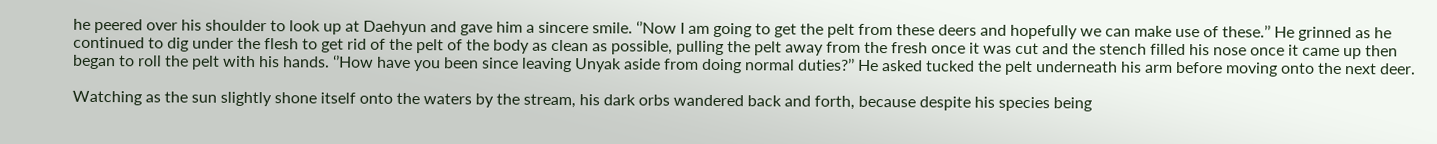he peered over his shoulder to look up at Daehyun and gave him a sincere smile. ‘’Now I am going to get the pelt from these deers and hopefully we can make use of these.’’ He grinned as he continued to dig under the flesh to get rid of the pelt of the body as clean as possible, pulling the pelt away from the fresh once it was cut and the stench filled his nose once it came up then began to roll the pelt with his hands. ‘’How have you been since leaving Unyak aside from doing normal duties?’’ He asked tucked the pelt underneath his arm before moving onto the next deer.

Watching as the sun slightly shone itself onto the waters by the stream, his dark orbs wandered back and forth, because despite his species being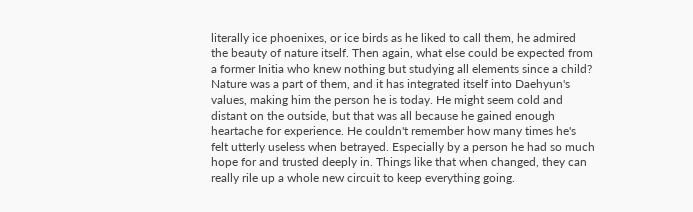literally ice phoenixes, or ice birds as he liked to call them, he admired the beauty of nature itself. Then again, what else could be expected from a former Initia who knew nothing but studying all elements since a child? Nature was a part of them, and it has integrated itself into Daehyun's values, making him the person he is today. He might seem cold and distant on the outside, but that was all because he gained enough heartache for experience. He couldn't remember how many times he's felt utterly useless when betrayed. Especially by a person he had so much hope for and trusted deeply in. Things like that when changed, they can really rile up a whole new circuit to keep everything going.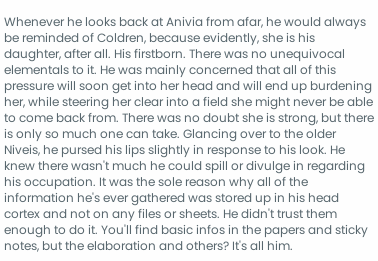Whenever he looks back at Anivia from afar, he would always be reminded of Coldren, because evidently, she is his daughter, after all. His firstborn. There was no unequivocal elementals to it. He was mainly concerned that all of this pressure will soon get into her head and will end up burdening her, while steering her clear into a field she might never be able to come back from. There was no doubt she is strong, but there is only so much one can take. Glancing over to the older Niveis, he pursed his lips slightly in response to his look. He knew there wasn't much he could spill or divulge in regarding his occupation. It was the sole reason why all of the information he's ever gathered was stored up in his head cortex and not on any files or sheets. He didn't trust them enough to do it. You'll find basic infos in the papers and sticky notes, but the elaboration and others? It's all him.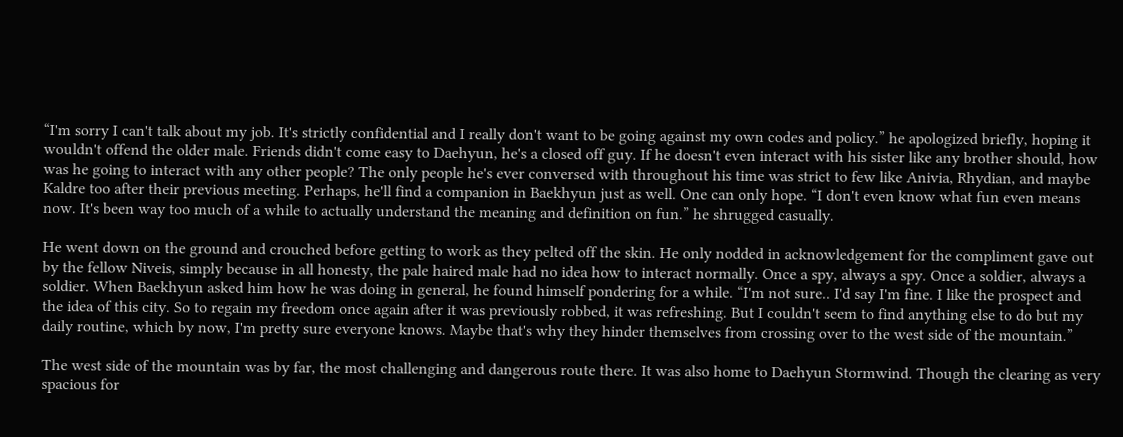“I'm sorry I can't talk about my job. It's strictly confidential and I really don't want to be going against my own codes and policy.” he apologized briefly, hoping it wouldn't offend the older male. Friends didn't come easy to Daehyun, he's a closed off guy. If he doesn't even interact with his sister like any brother should, how was he going to interact with any other people? The only people he's ever conversed with throughout his time was strict to few like Anivia, Rhydian, and maybe Kaldre too after their previous meeting. Perhaps, he'll find a companion in Baekhyun just as well. One can only hope. “I don't even know what fun even means now. It's been way too much of a while to actually understand the meaning and definition on fun.” he shrugged casually.

He went down on the ground and crouched before getting to work as they pelted off the skin. He only nodded in acknowledgement for the compliment gave out by the fellow Niveis, simply because in all honesty, the pale haired male had no idea how to interact normally. Once a spy, always a spy. Once a soldier, always a soldier. When Baekhyun asked him how he was doing in general, he found himself pondering for a while. “I'm not sure.. I'd say I'm fine. I like the prospect and the idea of this city. So to regain my freedom once again after it was previously robbed, it was refreshing. But I couldn't seem to find anything else to do but my daily routine, which by now, I'm pretty sure everyone knows. Maybe that's why they hinder themselves from crossing over to the west side of the mountain.”

The west side of the mountain was by far, the most challenging and dangerous route there. It was also home to Daehyun Stormwind. Though the clearing as very spacious for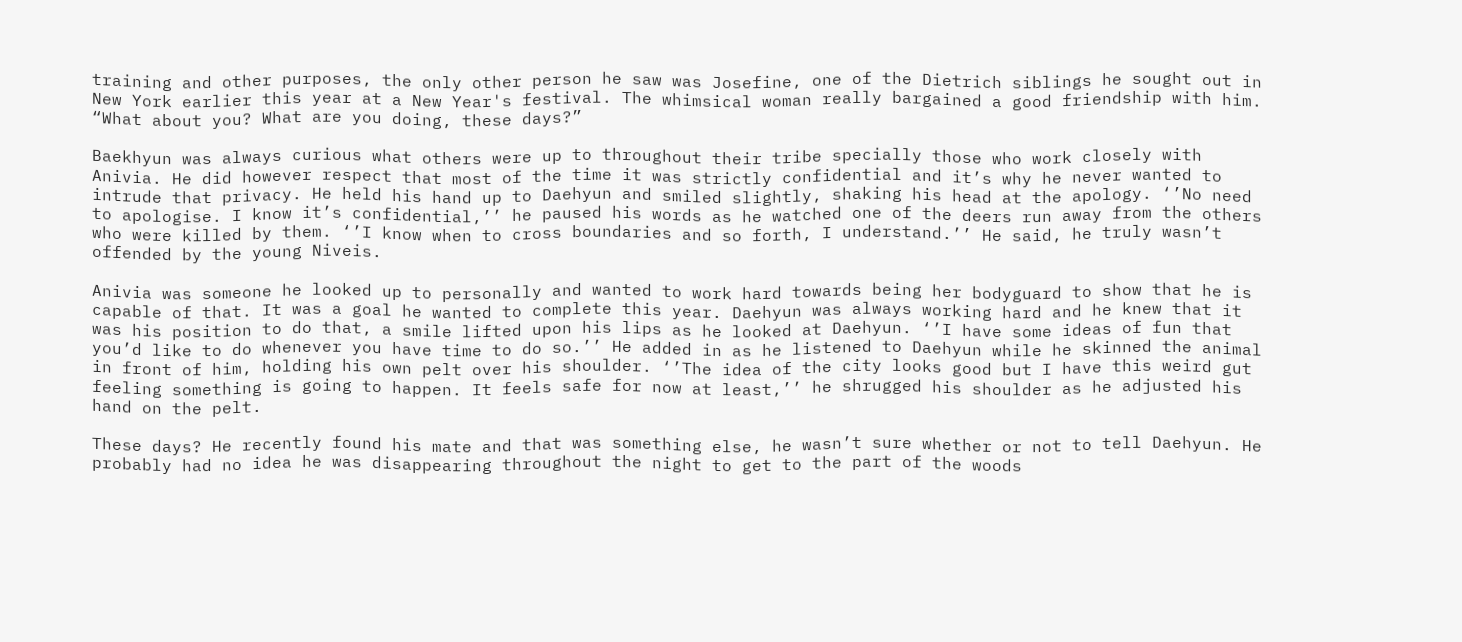training and other purposes, the only other person he saw was Josefine, one of the Dietrich siblings he sought out in New York earlier this year at a New Year's festival. The whimsical woman really bargained a good friendship with him. “What about you? What are you doing, these days?”

Baekhyun was always curious what others were up to throughout their tribe specially those who work closely with Anivia. He did however respect that most of the time it was strictly confidential and it’s why he never wanted to intrude that privacy. He held his hand up to Daehyun and smiled slightly, shaking his head at the apology. ‘’No need to apologise. I know it’s confidential,’’ he paused his words as he watched one of the deers run away from the others who were killed by them. ‘’I know when to cross boundaries and so forth, I understand.’’ He said, he truly wasn’t offended by the young Niveis.

Anivia was someone he looked up to personally and wanted to work hard towards being her bodyguard to show that he is capable of that. It was a goal he wanted to complete this year. Daehyun was always working hard and he knew that it was his position to do that, a smile lifted upon his lips as he looked at Daehyun. ‘’I have some ideas of fun that you’d like to do whenever you have time to do so.’’ He added in as he listened to Daehyun while he skinned the animal in front of him, holding his own pelt over his shoulder. ‘’The idea of the city looks good but I have this weird gut feeling something is going to happen. It feels safe for now at least,’’ he shrugged his shoulder as he adjusted his hand on the pelt.

These days? He recently found his mate and that was something else, he wasn’t sure whether or not to tell Daehyun. He probably had no idea he was disappearing throughout the night to get to the part of the woods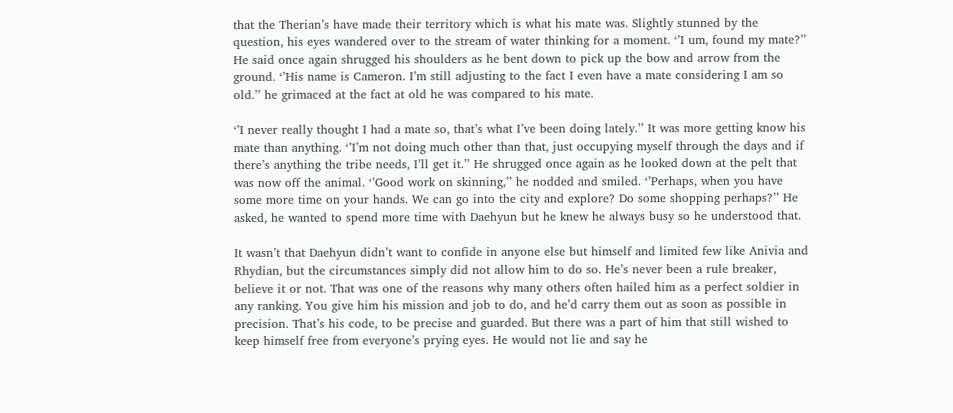that the Therian’s have made their territory which is what his mate was. Slightly stunned by the question, his eyes wandered over to the stream of water thinking for a moment. ‘’I um, found my mate?’’ He said once again shrugged his shoulders as he bent down to pick up the bow and arrow from the ground. ‘’His name is Cameron. I’m still adjusting to the fact I even have a mate considering I am so old.’’ he grimaced at the fact at old he was compared to his mate.

‘’I never really thought I had a mate so, that’s what I’ve been doing lately.’’ It was more getting know his mate than anything. ‘’I’m not doing much other than that, just occupying myself through the days and if there’s anything the tribe needs, I’ll get it.’’ He shrugged once again as he looked down at the pelt that was now off the animal. ‘’Good work on skinning,’’ he nodded and smiled. ‘’Perhaps, when you have some more time on your hands. We can go into the city and explore? Do some shopping perhaps?’’ He asked, he wanted to spend more time with Daehyun but he knew he always busy so he understood that.

It wasn’t that Daehyun didn’t want to confide in anyone else but himself and limited few like Anivia and Rhydian, but the circumstances simply did not allow him to do so. He’s never been a rule breaker, believe it or not. That was one of the reasons why many others often hailed him as a perfect soldier in any ranking. You give him his mission and job to do, and he’d carry them out as soon as possible in precision. That’s his code, to be precise and guarded. But there was a part of him that still wished to keep himself free from everyone’s prying eyes. He would not lie and say he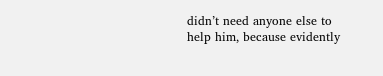didn’t need anyone else to help him, because evidently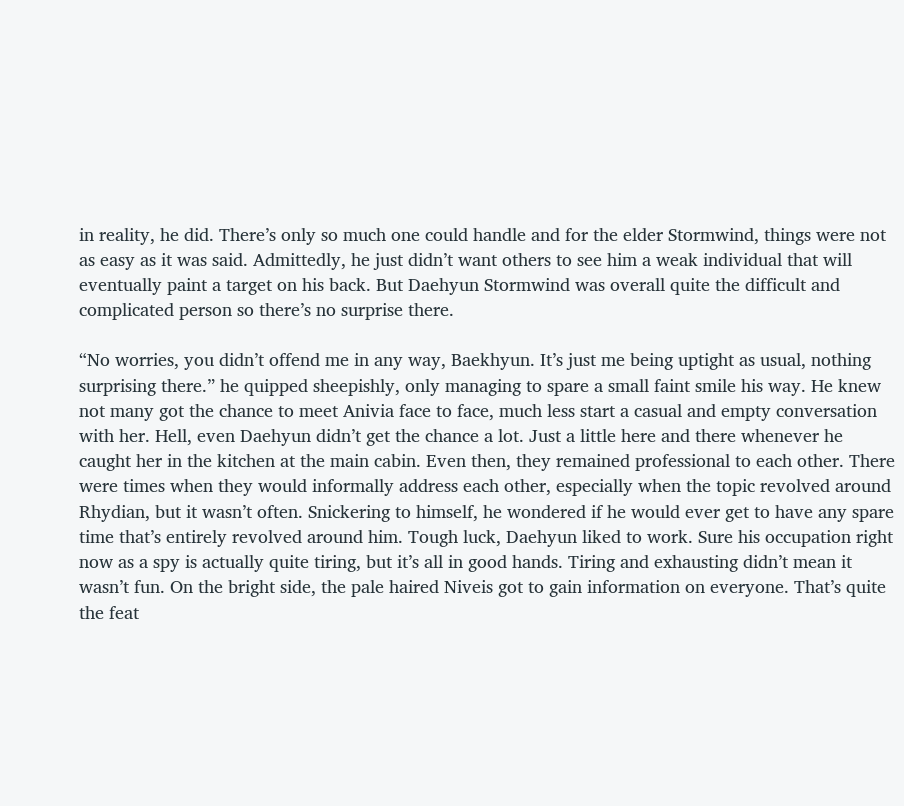in reality, he did. There’s only so much one could handle and for the elder Stormwind, things were not as easy as it was said. Admittedly, he just didn’t want others to see him a weak individual that will eventually paint a target on his back. But Daehyun Stormwind was overall quite the difficult and complicated person so there’s no surprise there.

“No worries, you didn’t offend me in any way, Baekhyun. It’s just me being uptight as usual, nothing surprising there.” he quipped sheepishly, only managing to spare a small faint smile his way. He knew not many got the chance to meet Anivia face to face, much less start a casual and empty conversation with her. Hell, even Daehyun didn’t get the chance a lot. Just a little here and there whenever he caught her in the kitchen at the main cabin. Even then, they remained professional to each other. There were times when they would informally address each other, especially when the topic revolved around Rhydian, but it wasn’t often. Snickering to himself, he wondered if he would ever get to have any spare time that’s entirely revolved around him. Tough luck, Daehyun liked to work. Sure his occupation right now as a spy is actually quite tiring, but it’s all in good hands. Tiring and exhausting didn’t mean it wasn’t fun. On the bright side, the pale haired Niveis got to gain information on everyone. That’s quite the feat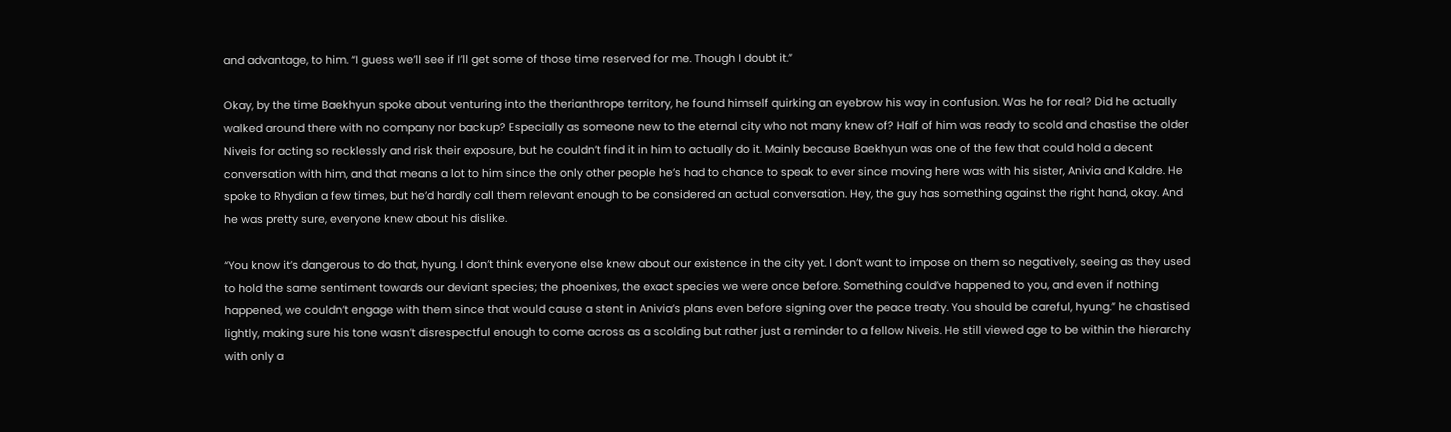and advantage, to him. “I guess we’ll see if I’ll get some of those time reserved for me. Though I doubt it.”

Okay, by the time Baekhyun spoke about venturing into the therianthrope territory, he found himself quirking an eyebrow his way in confusion. Was he for real? Did he actually walked around there with no company nor backup? Especially as someone new to the eternal city who not many knew of? Half of him was ready to scold and chastise the older Niveis for acting so recklessly and risk their exposure, but he couldn’t find it in him to actually do it. Mainly because Baekhyun was one of the few that could hold a decent conversation with him, and that means a lot to him since the only other people he’s had to chance to speak to ever since moving here was with his sister, Anivia and Kaldre. He spoke to Rhydian a few times, but he’d hardly call them relevant enough to be considered an actual conversation. Hey, the guy has something against the right hand, okay. And he was pretty sure, everyone knew about his dislike.

“You know it’s dangerous to do that, hyung. I don’t think everyone else knew about our existence in the city yet. I don’t want to impose on them so negatively, seeing as they used to hold the same sentiment towards our deviant species; the phoenixes, the exact species we were once before. Something could’ve happened to you, and even if nothing happened, we couldn’t engage with them since that would cause a stent in Anivia’s plans even before signing over the peace treaty. You should be careful, hyung.” he chastised lightly, making sure his tone wasn’t disrespectful enough to come across as a scolding but rather just a reminder to a fellow Niveis. He still viewed age to be within the hierarchy with only a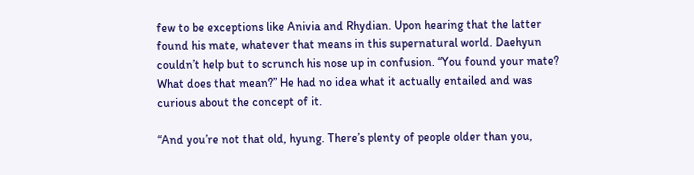few to be exceptions like Anivia and Rhydian. Upon hearing that the latter found his mate, whatever that means in this supernatural world. Daehyun couldn’t help but to scrunch his nose up in confusion. “You found your mate? What does that mean?” He had no idea what it actually entailed and was curious about the concept of it.

“And you’re not that old, hyung. There’s plenty of people older than you,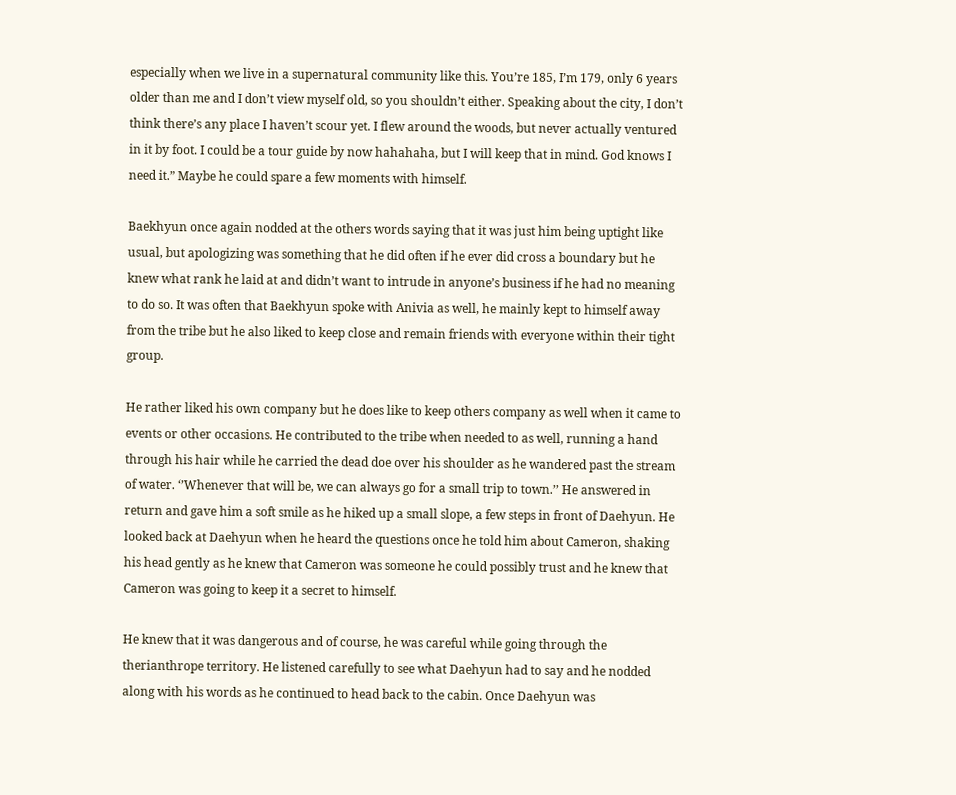especially when we live in a supernatural community like this. You’re 185, I’m 179, only 6 years older than me and I don’t view myself old, so you shouldn’t either. Speaking about the city, I don’t think there’s any place I haven’t scour yet. I flew around the woods, but never actually ventured in it by foot. I could be a tour guide by now hahahaha, but I will keep that in mind. God knows I need it.” Maybe he could spare a few moments with himself.

Baekhyun once again nodded at the others words saying that it was just him being uptight like usual, but apologizing was something that he did often if he ever did cross a boundary but he knew what rank he laid at and didn’t want to intrude in anyone’s business if he had no meaning to do so. It was often that Baekhyun spoke with Anivia as well, he mainly kept to himself away from the tribe but he also liked to keep close and remain friends with everyone within their tight group.

He rather liked his own company but he does like to keep others company as well when it came to events or other occasions. He contributed to the tribe when needed to as well, running a hand through his hair while he carried the dead doe over his shoulder as he wandered past the stream of water. ‘’Whenever that will be, we can always go for a small trip to town.’’ He answered in return and gave him a soft smile as he hiked up a small slope, a few steps in front of Daehyun. He looked back at Daehyun when he heard the questions once he told him about Cameron, shaking his head gently as he knew that Cameron was someone he could possibly trust and he knew that Cameron was going to keep it a secret to himself.

He knew that it was dangerous and of course, he was careful while going through the therianthrope territory. He listened carefully to see what Daehyun had to say and he nodded along with his words as he continued to head back to the cabin. Once Daehyun was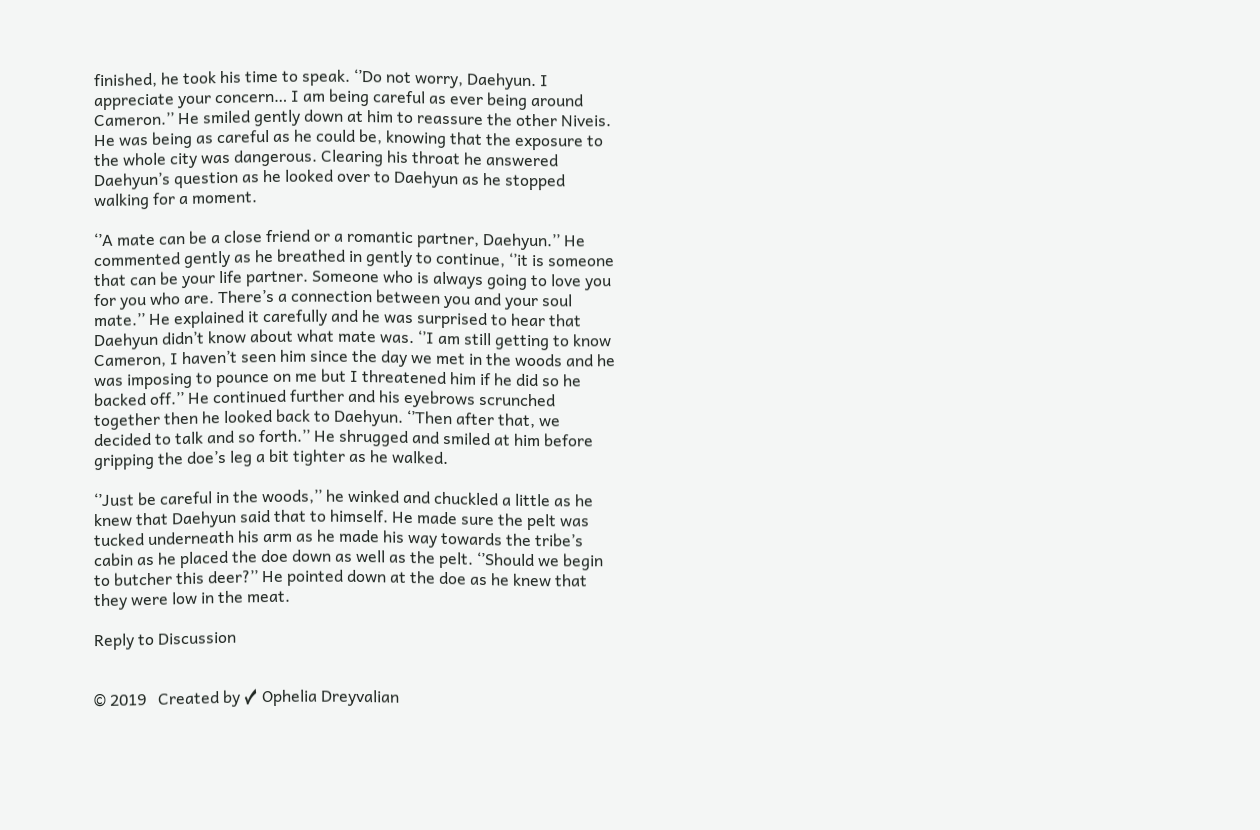finished, he took his time to speak. ‘’Do not worry, Daehyun. I appreciate your concern… I am being careful as ever being around Cameron.’’ He smiled gently down at him to reassure the other Niveis. He was being as careful as he could be, knowing that the exposure to the whole city was dangerous. Clearing his throat he answered Daehyun’s question as he looked over to Daehyun as he stopped walking for a moment.

‘’A mate can be a close friend or a romantic partner, Daehyun.’’ He commented gently as he breathed in gently to continue, ‘’it is someone that can be your life partner. Someone who is always going to love you for you who are. There’s a connection between you and your soul mate.’’ He explained it carefully and he was surprised to hear that Daehyun didn’t know about what mate was. ‘’I am still getting to know Cameron, I haven’t seen him since the day we met in the woods and he was imposing to pounce on me but I threatened him if he did so he backed off.’’ He continued further and his eyebrows scrunched together then he looked back to Daehyun. ‘’Then after that, we decided to talk and so forth.’’ He shrugged and smiled at him before gripping the doe’s leg a bit tighter as he walked.

‘’Just be careful in the woods,’’ he winked and chuckled a little as he knew that Daehyun said that to himself. He made sure the pelt was tucked underneath his arm as he made his way towards the tribe’s cabin as he placed the doe down as well as the pelt. ‘’Should we begin to butcher this deer?’’ He pointed down at the doe as he knew that they were low in the meat.

Reply to Discussion


© 2019   Created by ✓ Ophelia Dreyvalian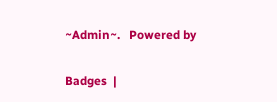~Admin~.   Powered by

Badges  |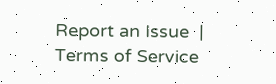Report an Issue  |  Terms of Service